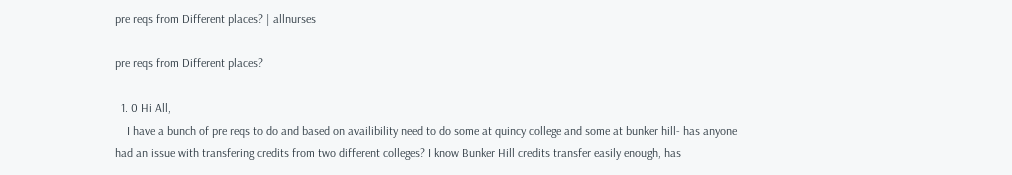pre reqs from Different places? | allnurses

pre reqs from Different places?

  1. 0 Hi All,
    I have a bunch of pre reqs to do and based on availibility need to do some at quincy college and some at bunker hill- has anyone had an issue with transfering credits from two different colleges? I know Bunker Hill credits transfer easily enough, has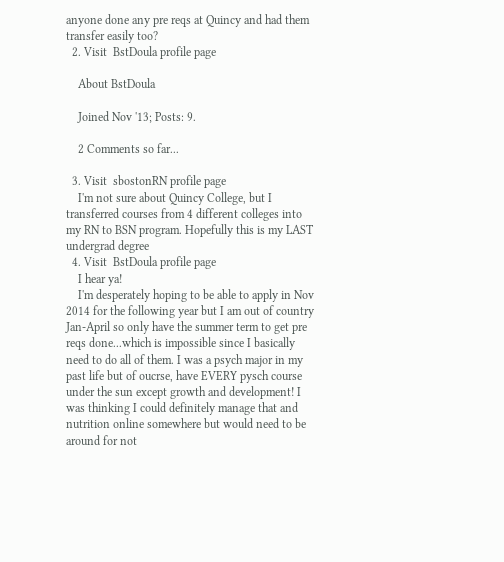anyone done any pre reqs at Quincy and had them transfer easily too?
  2. Visit  BstDoula profile page

    About BstDoula

    Joined Nov '13; Posts: 9.

    2 Comments so far...

  3. Visit  sbostonRN profile page
    I'm not sure about Quincy College, but I transferred courses from 4 different colleges into my RN to BSN program. Hopefully this is my LAST undergrad degree
  4. Visit  BstDoula profile page
    I hear ya!
    I'm desperately hoping to be able to apply in Nov 2014 for the following year but I am out of country Jan-April so only have the summer term to get pre reqs done...which is impossible since I basically need to do all of them. I was a psych major in my past life but of oucrse, have EVERY pysch course under the sun except growth and development! I was thinking I could definitely manage that and nutrition online somewhere but would need to be around for not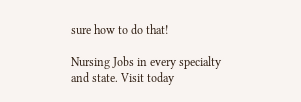sure how to do that!

Nursing Jobs in every specialty and state. Visit today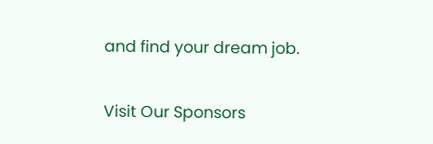and find your dream job.

Visit Our Sponsors